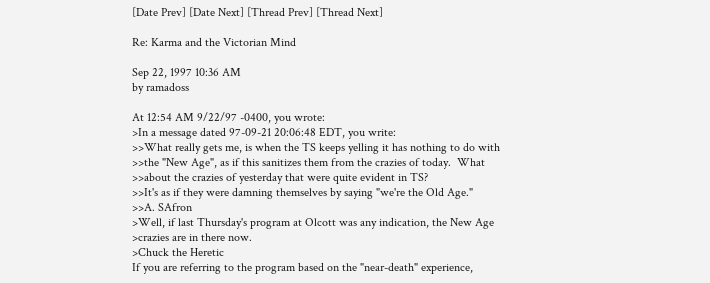[Date Prev] [Date Next] [Thread Prev] [Thread Next]

Re: Karma and the Victorian Mind

Sep 22, 1997 10:36 AM
by ramadoss

At 12:54 AM 9/22/97 -0400, you wrote:
>In a message dated 97-09-21 20:06:48 EDT, you write:
>>What really gets me, is when the TS keeps yelling it has nothing to do with
>>the "New Age", as if this sanitizes them from the crazies of today.  What
>>about the crazies of yesterday that were quite evident in TS?
>>It's as if they were damning themselves by saying "we're the Old Age."
>>A. SAfron
>Well, if last Thursday's program at Olcott was any indication, the New Age
>crazies are in there now.
>Chuck the Heretic
If you are referring to the program based on the "near-death" experience,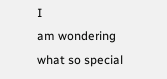I
am wondering what so special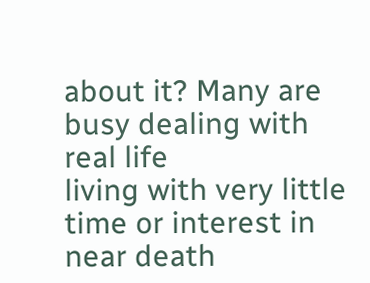about it? Many are busy dealing with real life
living with very little time or interest in near death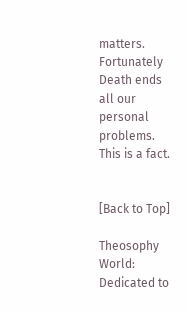matters. Fortunately
Death ends all our personal problems. This is a fact.


[Back to Top]

Theosophy World: Dedicated to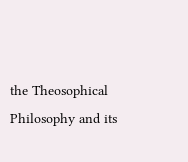the Theosophical Philosophy and its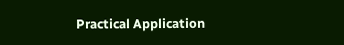Practical Application